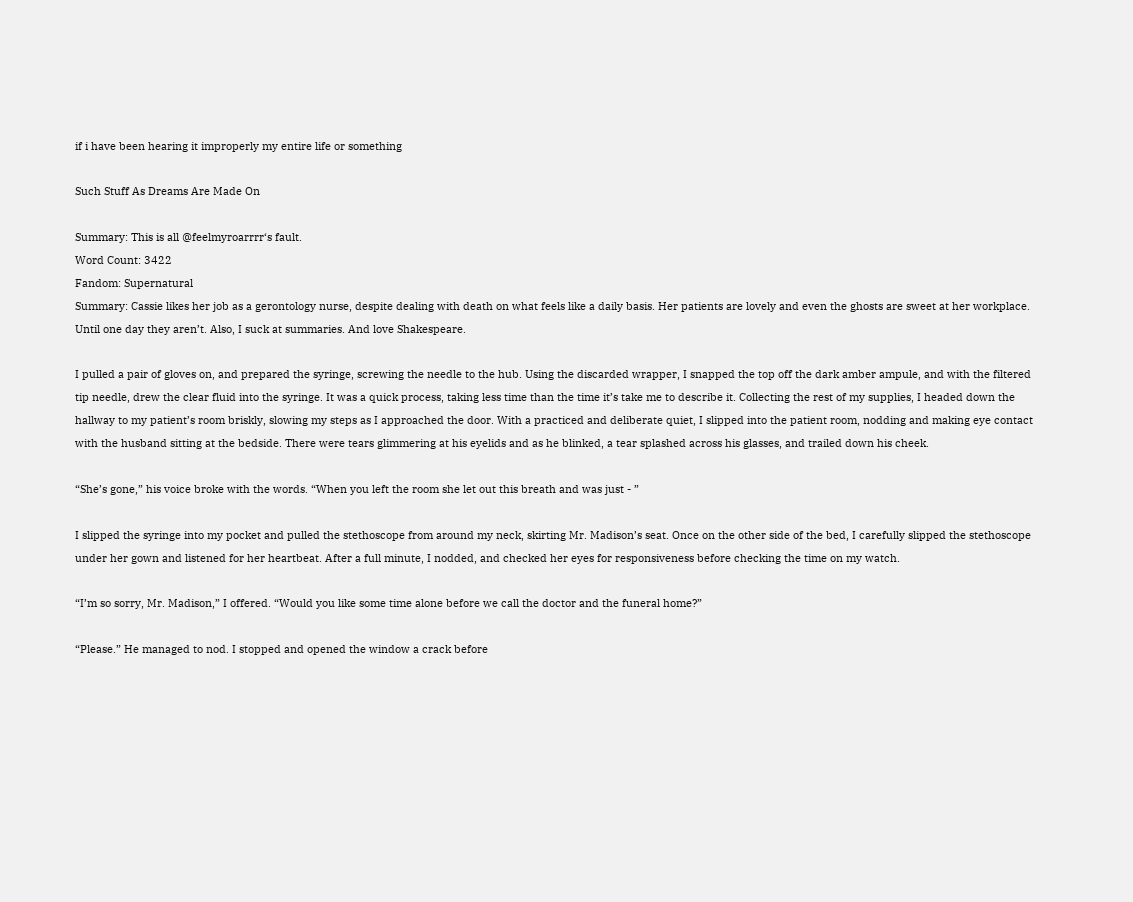if i have been hearing it improperly my entire life or something

Such Stuff As Dreams Are Made On

Summary: This is all @feelmyroarrrr‘s fault.
Word Count: 3422
Fandom: Supernatural
Summary: Cassie likes her job as a gerontology nurse, despite dealing with death on what feels like a daily basis. Her patients are lovely and even the ghosts are sweet at her workplace. Until one day they aren’t. Also, I suck at summaries. And love Shakespeare.

I pulled a pair of gloves on, and prepared the syringe, screwing the needle to the hub. Using the discarded wrapper, I snapped the top off the dark amber ampule, and with the filtered tip needle, drew the clear fluid into the syringe. It was a quick process, taking less time than the time it’s take me to describe it. Collecting the rest of my supplies, I headed down the hallway to my patient’s room briskly, slowing my steps as I approached the door. With a practiced and deliberate quiet, I slipped into the patient room, nodding and making eye contact with the husband sitting at the bedside. There were tears glimmering at his eyelids and as he blinked, a tear splashed across his glasses, and trailed down his cheek.

“She’s gone,” his voice broke with the words. “When you left the room she let out this breath and was just - ”

I slipped the syringe into my pocket and pulled the stethoscope from around my neck, skirting Mr. Madison’s seat. Once on the other side of the bed, I carefully slipped the stethoscope under her gown and listened for her heartbeat. After a full minute, I nodded, and checked her eyes for responsiveness before checking the time on my watch.

“I’m so sorry, Mr. Madison,” I offered. “Would you like some time alone before we call the doctor and the funeral home?”

“Please.” He managed to nod. I stopped and opened the window a crack before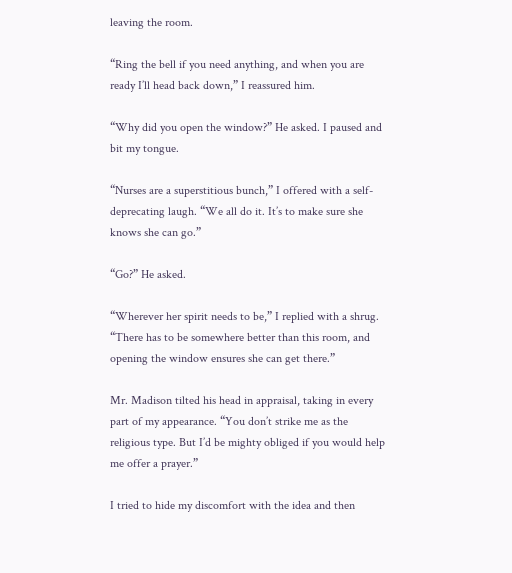leaving the room.

“Ring the bell if you need anything, and when you are ready I’ll head back down,” I reassured him.

“Why did you open the window?” He asked. I paused and bit my tongue.

“Nurses are a superstitious bunch,” I offered with a self-deprecating laugh. “We all do it. It’s to make sure she knows she can go.”

“Go?” He asked.

“Wherever her spirit needs to be,” I replied with a shrug. “There has to be somewhere better than this room, and opening the window ensures she can get there.”

Mr. Madison tilted his head in appraisal, taking in every part of my appearance. “You don’t strike me as the religious type. But I’d be mighty obliged if you would help me offer a prayer.”

I tried to hide my discomfort with the idea and then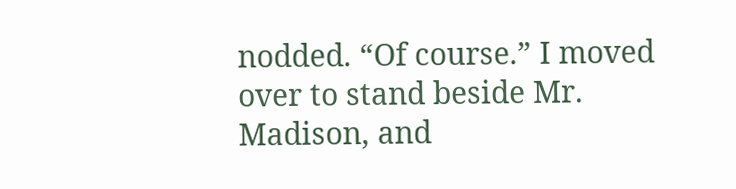nodded. “Of course.” I moved over to stand beside Mr. Madison, and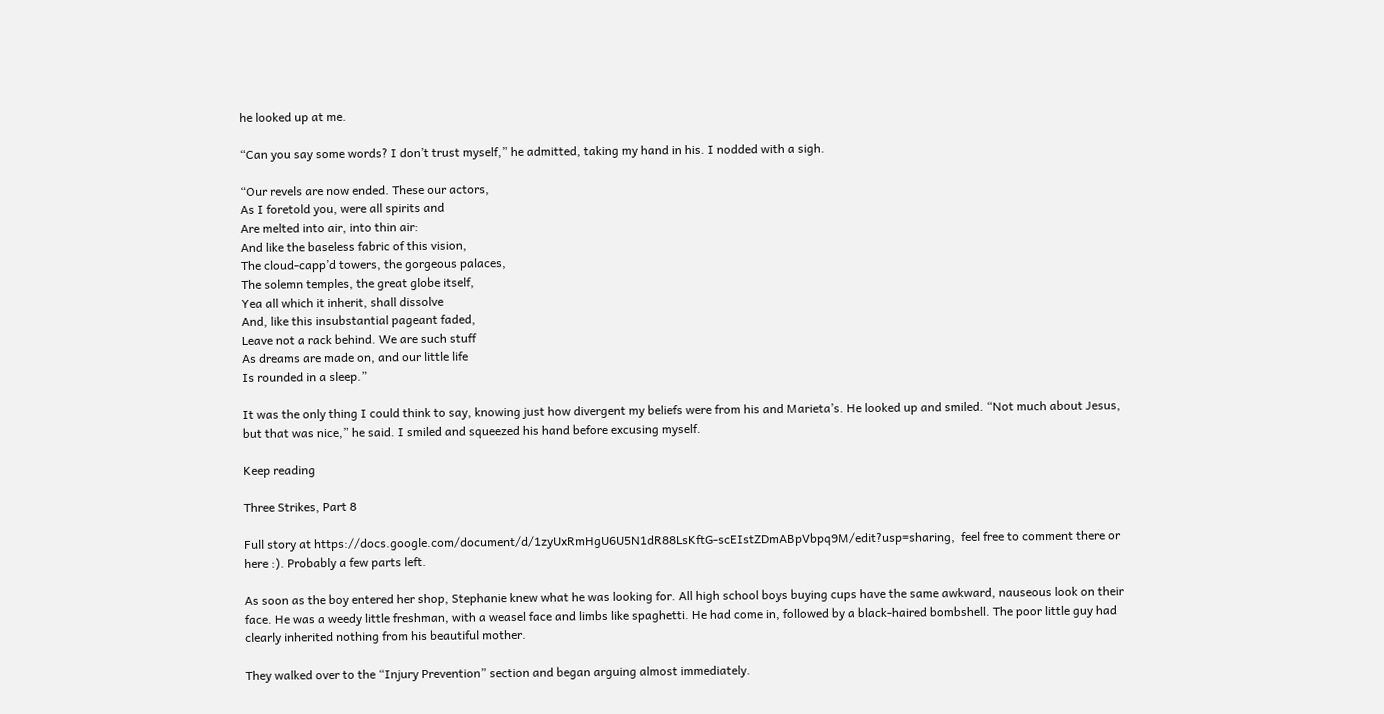he looked up at me.

“Can you say some words? I don’t trust myself,” he admitted, taking my hand in his. I nodded with a sigh.

“Our revels are now ended. These our actors,
As I foretold you, were all spirits and
Are melted into air, into thin air:
And like the baseless fabric of this vision,
The cloud-capp’d towers, the gorgeous palaces,
The solemn temples, the great globe itself,
Yea all which it inherit, shall dissolve
And, like this insubstantial pageant faded,
Leave not a rack behind. We are such stuff
As dreams are made on, and our little life
Is rounded in a sleep.”

It was the only thing I could think to say, knowing just how divergent my beliefs were from his and Marieta’s. He looked up and smiled. “Not much about Jesus, but that was nice,” he said. I smiled and squeezed his hand before excusing myself.

Keep reading

Three Strikes, Part 8

Full story at https://docs.google.com/document/d/1zyUxRmHgU6U5N1dR88LsKftG-scEIstZDmABpVbpq9M/edit?usp=sharing,  feel free to comment there or here :). Probably a few parts left.

As soon as the boy entered her shop, Stephanie knew what he was looking for. All high school boys buying cups have the same awkward, nauseous look on their face. He was a weedy little freshman, with a weasel face and limbs like spaghetti. He had come in, followed by a black-haired bombshell. The poor little guy had clearly inherited nothing from his beautiful mother.

They walked over to the “Injury Prevention” section and began arguing almost immediately.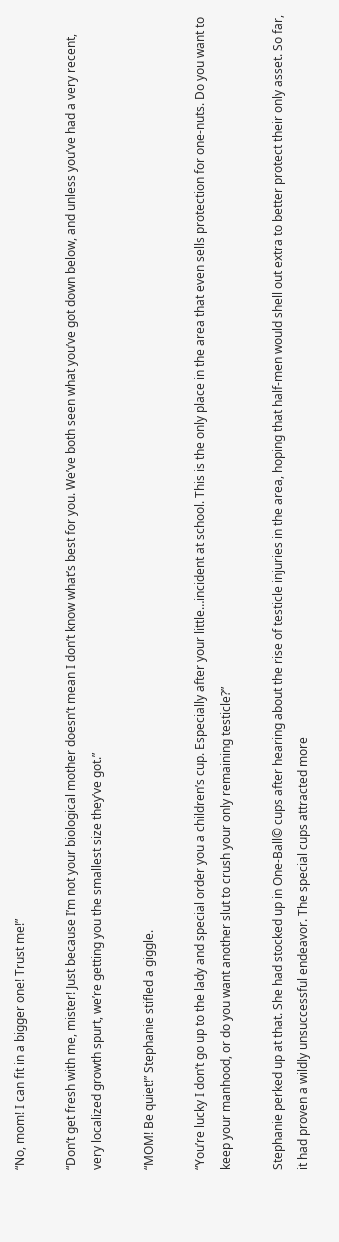“No, mom! I can fit in a bigger one! Trust me!”

“Don’t get fresh with me, mister! Just because I’m not your biological mother doesn’t mean I don’t know what’s best for you. We’ve both seen what you’ve got down below, and unless you’ve had a very recent, very localized growth spurt, we’re getting you the smallest size they’ve got.”

“MOM! Be quiet!” Stephanie stifled a giggle.

“You’re lucky I don’t go up to the lady and special order you a children’s cup. Especially after your little…incident at school. This is the only place in the area that even sells protection for one-nuts. Do you want to keep your manhood, or do you want another slut to crush your only remaining testicle?”

Stephanie perked up at that. She had stocked up in One-Ball© cups after hearing about the rise of testicle injuries in the area, hoping that half-men would shell out extra to better protect their only asset. So far, it had proven a wildly unsuccessful endeavor. The special cups attracted more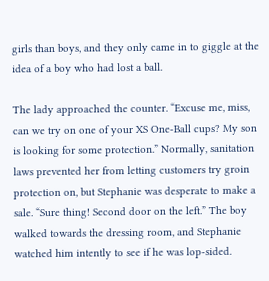girls than boys, and they only came in to giggle at the idea of a boy who had lost a ball.

The lady approached the counter. “Excuse me, miss, can we try on one of your XS One-Ball cups? My son is looking for some protection.” Normally, sanitation laws prevented her from letting customers try groin protection on, but Stephanie was desperate to make a sale. “Sure thing! Second door on the left.” The boy walked towards the dressing room, and Stephanie watched him intently to see if he was lop-sided.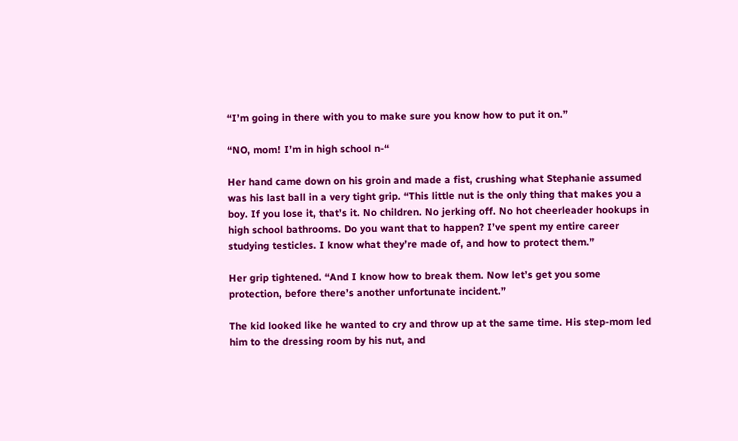“I’m going in there with you to make sure you know how to put it on.”

“NO, mom! I’m in high school n-“

Her hand came down on his groin and made a fist, crushing what Stephanie assumed was his last ball in a very tight grip. “This little nut is the only thing that makes you a boy. If you lose it, that’s it. No children. No jerking off. No hot cheerleader hookups in high school bathrooms. Do you want that to happen? I’ve spent my entire career studying testicles. I know what they’re made of, and how to protect them.”

Her grip tightened. “And I know how to break them. Now let’s get you some protection, before there’s another unfortunate incident.”

The kid looked like he wanted to cry and throw up at the same time. His step-mom led him to the dressing room by his nut, and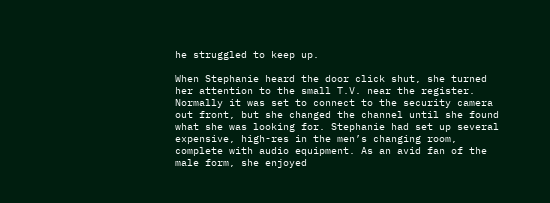he struggled to keep up.

When Stephanie heard the door click shut, she turned her attention to the small T.V. near the register. Normally it was set to connect to the security camera out front, but she changed the channel until she found what she was looking for. Stephanie had set up several expensive, high-res in the men’s changing room, complete with audio equipment. As an avid fan of the male form, she enjoyed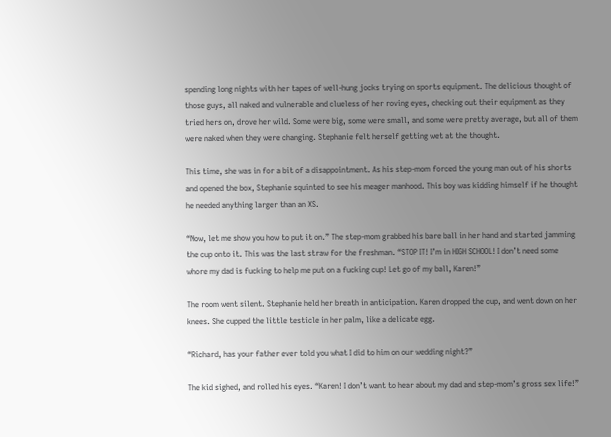spending long nights with her tapes of well-hung jocks trying on sports equipment. The delicious thought of those guys, all naked and vulnerable and clueless of her roving eyes, checking out their equipment as they tried hers on, drove her wild. Some were big, some were small, and some were pretty average, but all of them were naked when they were changing. Stephanie felt herself getting wet at the thought.

This time, she was in for a bit of a disappointment. As his step-mom forced the young man out of his shorts and opened the box, Stephanie squinted to see his meager manhood. This boy was kidding himself if he thought he needed anything larger than an XS.

“Now, let me show you how to put it on.” The step-mom grabbed his bare ball in her hand and started jamming the cup onto it. This was the last straw for the freshman. “STOP IT! I’m in HIGH SCHOOL! I don’t need some whore my dad is fucking to help me put on a fucking cup! Let go of my ball, Karen!”

The room went silent. Stephanie held her breath in anticipation. Karen dropped the cup, and went down on her knees. She cupped the little testicle in her palm, like a delicate egg.

“Richard, has your father ever told you what I did to him on our wedding night?”

The kid sighed, and rolled his eyes. “Karen! I don’t want to hear about my dad and step-mom’s gross sex life!”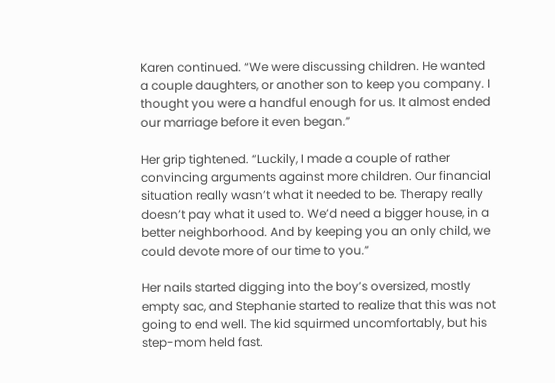Karen continued. “We were discussing children. He wanted a couple daughters, or another son to keep you company. I thought you were a handful enough for us. It almost ended our marriage before it even began.”

Her grip tightened. “Luckily, I made a couple of rather convincing arguments against more children. Our financial situation really wasn’t what it needed to be. Therapy really doesn’t pay what it used to. We’d need a bigger house, in a better neighborhood. And by keeping you an only child, we could devote more of our time to you.”

Her nails started digging into the boy’s oversized, mostly empty sac, and Stephanie started to realize that this was not going to end well. The kid squirmed uncomfortably, but his step-mom held fast.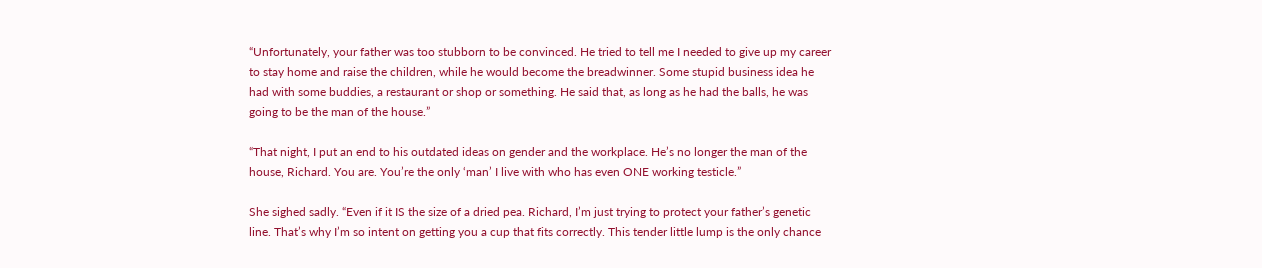“Unfortunately, your father was too stubborn to be convinced. He tried to tell me I needed to give up my career to stay home and raise the children, while he would become the breadwinner. Some stupid business idea he had with some buddies, a restaurant or shop or something. He said that, as long as he had the balls, he was going to be the man of the house.”

“That night, I put an end to his outdated ideas on gender and the workplace. He’s no longer the man of the house, Richard. You are. You’re the only ‘man’ I live with who has even ONE working testicle.”

She sighed sadly. “Even if it IS the size of a dried pea. Richard, I’m just trying to protect your father’s genetic line. That’s why I’m so intent on getting you a cup that fits correctly. This tender little lump is the only chance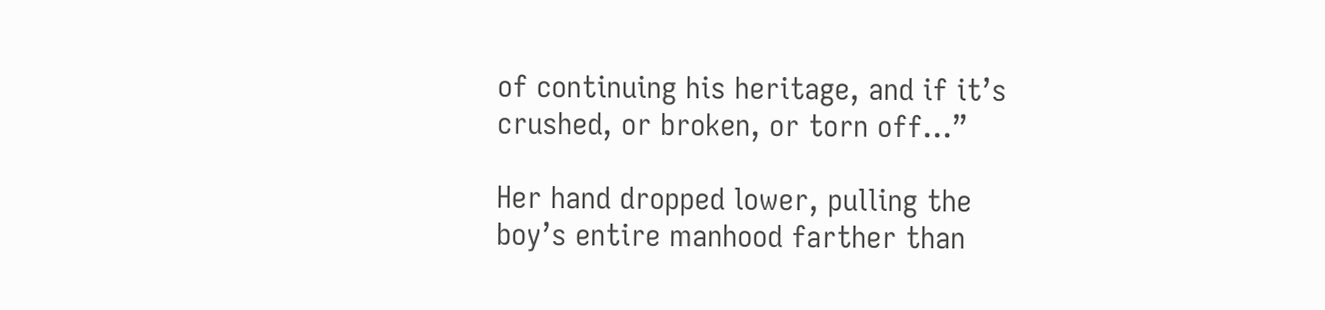of continuing his heritage, and if it’s crushed, or broken, or torn off…”

Her hand dropped lower, pulling the boy’s entire manhood farther than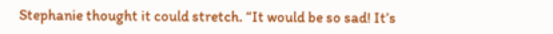Stephanie thought it could stretch. “It would be so sad! It’s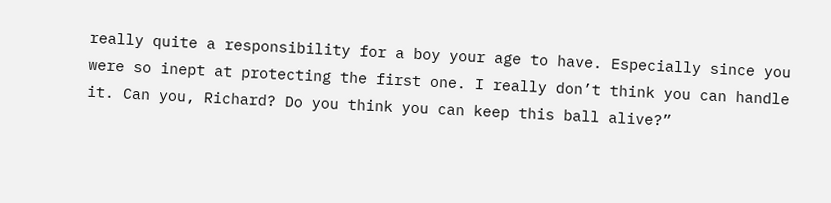really quite a responsibility for a boy your age to have. Especially since you were so inept at protecting the first one. I really don’t think you can handle it. Can you, Richard? Do you think you can keep this ball alive?”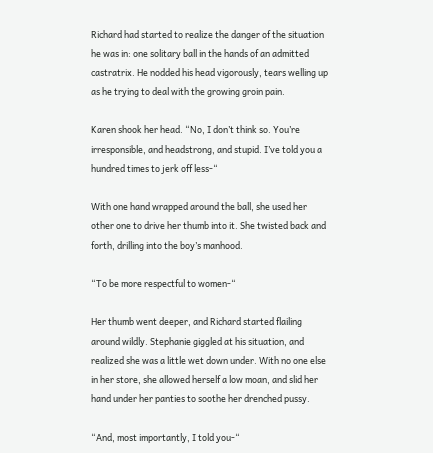Richard had started to realize the danger of the situation he was in: one solitary ball in the hands of an admitted castratrix. He nodded his head vigorously, tears welling up as he trying to deal with the growing groin pain.

Karen shook her head. “No, I don’t think so. You’re irresponsible, and headstrong, and stupid. I’ve told you a hundred times to jerk off less-“

With one hand wrapped around the ball, she used her other one to drive her thumb into it. She twisted back and forth, drilling into the boy’s manhood.

“To be more respectful to women-“

Her thumb went deeper, and Richard started flailing around wildly. Stephanie giggled at his situation, and realized she was a little wet down under. With no one else in her store, she allowed herself a low moan, and slid her hand under her panties to soothe her drenched pussy.

“And, most importantly, I told you-“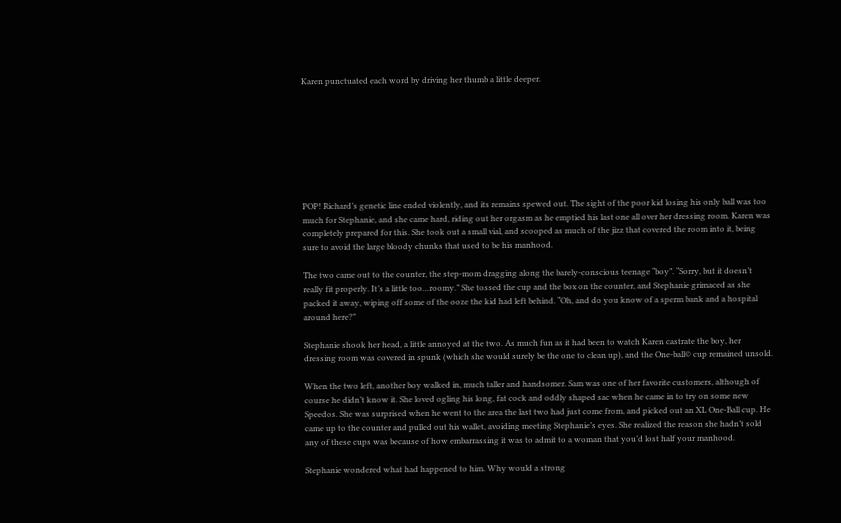Karen punctuated each word by driving her thumb a little deeper.








POP! Richard’s genetic line ended violently, and its remains spewed out. The sight of the poor kid losing his only ball was too much for Stephanie, and she came hard, riding out her orgasm as he emptied his last one all over her dressing room. Karen was completely prepared for this. She took out a small vial, and scooped as much of the jizz that covered the room into it, being sure to avoid the large bloody chunks that used to be his manhood.

The two came out to the counter, the step-mom dragging along the barely-conscious teenage “boy”. “Sorry, but it doesn’t really fit properly. It’s a little too…roomy.” She tossed the cup and the box on the counter, and Stephanie grimaced as she packed it away, wiping off some of the ooze the kid had left behind. “Oh, and do you know of a sperm bank and a hospital around here?”

Stephanie shook her head, a little annoyed at the two. As much fun as it had been to watch Karen castrate the boy, her dressing room was covered in spunk (which she would surely be the one to clean up), and the One-ball© cup remained unsold.

When the two left, another boy walked in, much taller and handsomer. Sam was one of her favorite customers, although of course he didn’t know it. She loved ogling his long, fat cock and oddly shaped sac when he came in to try on some new Speedos. She was surprised when he went to the area the last two had just come from, and picked out an XL One-Ball cup. He came up to the counter and pulled out his wallet, avoiding meeting Stephanie’s eyes. She realized the reason she hadn’t sold any of these cups was because of how embarrassing it was to admit to a woman that you’d lost half your manhood.

Stephanie wondered what had happened to him. Why would a strong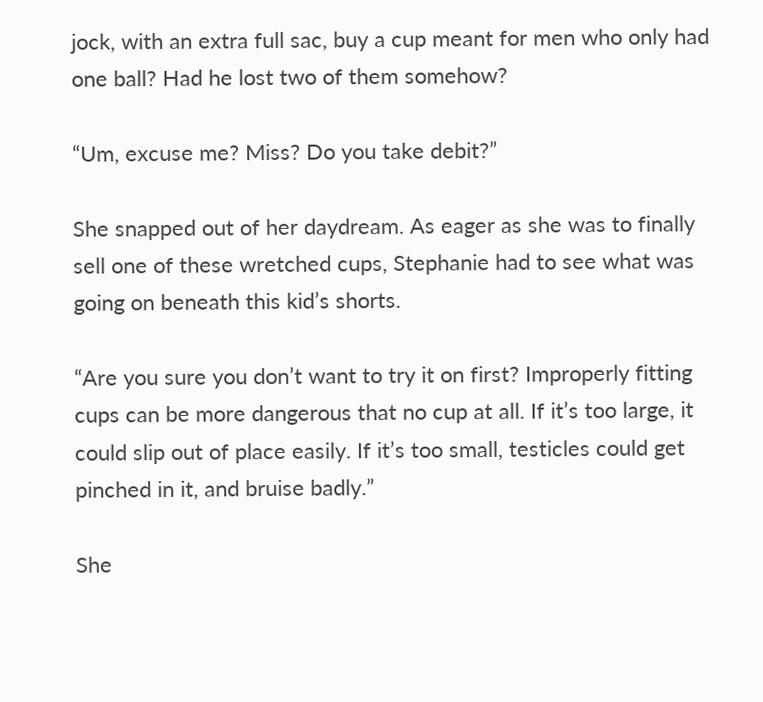jock, with an extra full sac, buy a cup meant for men who only had one ball? Had he lost two of them somehow?

“Um, excuse me? Miss? Do you take debit?”

She snapped out of her daydream. As eager as she was to finally sell one of these wretched cups, Stephanie had to see what was going on beneath this kid’s shorts.

“Are you sure you don’t want to try it on first? Improperly fitting cups can be more dangerous that no cup at all. If it’s too large, it could slip out of place easily. If it’s too small, testicles could get pinched in it, and bruise badly.”

She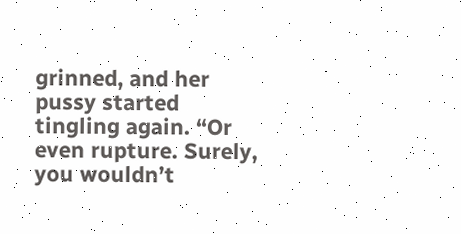grinned, and her pussy started tingling again. “Or even rupture. Surely, you wouldn’t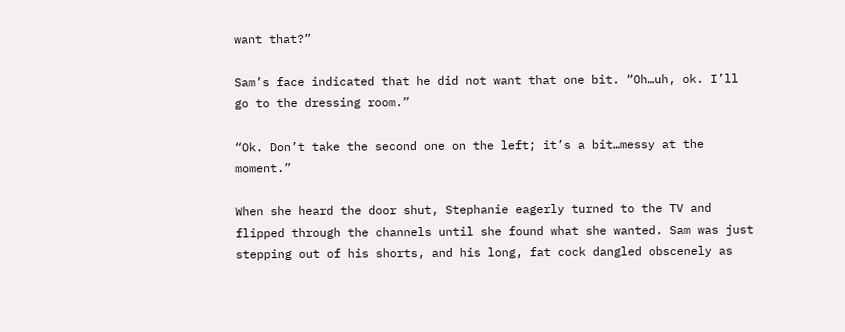want that?”

Sam’s face indicated that he did not want that one bit. “Oh…uh, ok. I’ll go to the dressing room.”

“Ok. Don’t take the second one on the left; it’s a bit…messy at the moment.”

When she heard the door shut, Stephanie eagerly turned to the TV and flipped through the channels until she found what she wanted. Sam was just stepping out of his shorts, and his long, fat cock dangled obscenely as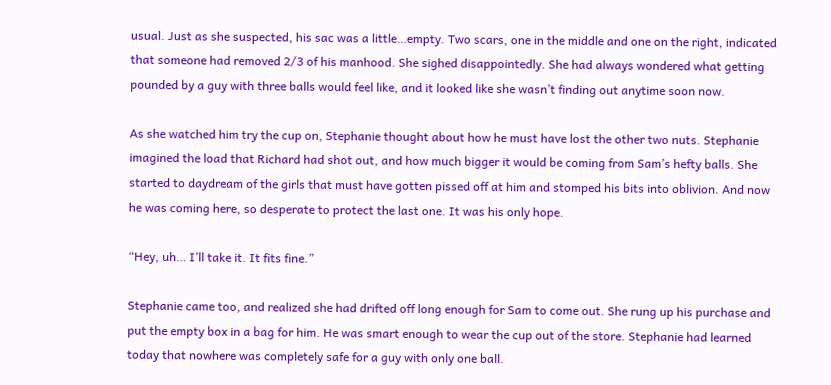usual. Just as she suspected, his sac was a little…empty. Two scars, one in the middle and one on the right, indicated that someone had removed 2/3 of his manhood. She sighed disappointedly. She had always wondered what getting pounded by a guy with three balls would feel like, and it looked like she wasn’t finding out anytime soon now.

As she watched him try the cup on, Stephanie thought about how he must have lost the other two nuts. Stephanie imagined the load that Richard had shot out, and how much bigger it would be coming from Sam’s hefty balls. She started to daydream of the girls that must have gotten pissed off at him and stomped his bits into oblivion. And now he was coming here, so desperate to protect the last one. It was his only hope.

“Hey, uh… I’ll take it. It fits fine.”

Stephanie came too, and realized she had drifted off long enough for Sam to come out. She rung up his purchase and put the empty box in a bag for him. He was smart enough to wear the cup out of the store. Stephanie had learned today that nowhere was completely safe for a guy with only one ball.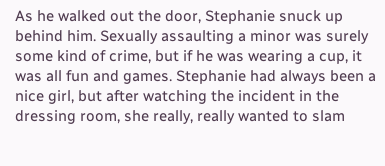As he walked out the door, Stephanie snuck up behind him. Sexually assaulting a minor was surely some kind of crime, but if he was wearing a cup, it was all fun and games. Stephanie had always been a nice girl, but after watching the incident in the dressing room, she really, really wanted to slam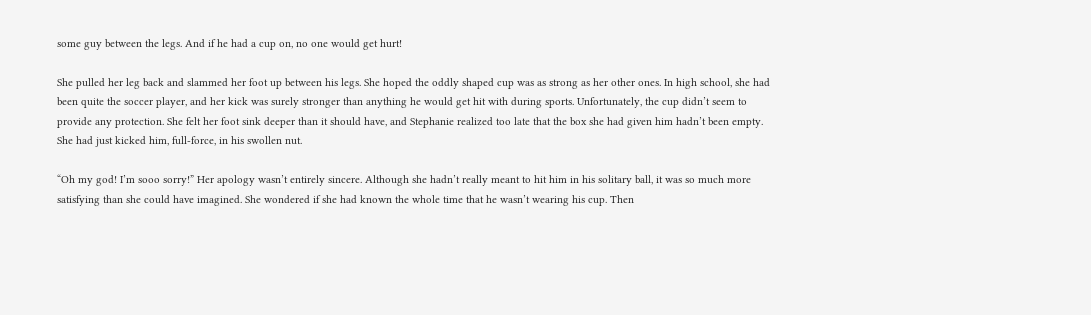some guy between the legs. And if he had a cup on, no one would get hurt!

She pulled her leg back and slammed her foot up between his legs. She hoped the oddly shaped cup was as strong as her other ones. In high school, she had been quite the soccer player, and her kick was surely stronger than anything he would get hit with during sports. Unfortunately, the cup didn’t seem to provide any protection. She felt her foot sink deeper than it should have, and Stephanie realized too late that the box she had given him hadn’t been empty. She had just kicked him, full-force, in his swollen nut.

“Oh my god! I’m sooo sorry!” Her apology wasn’t entirely sincere. Although she hadn’t really meant to hit him in his solitary ball, it was so much more satisfying than she could have imagined. She wondered if she had known the whole time that he wasn’t wearing his cup. Then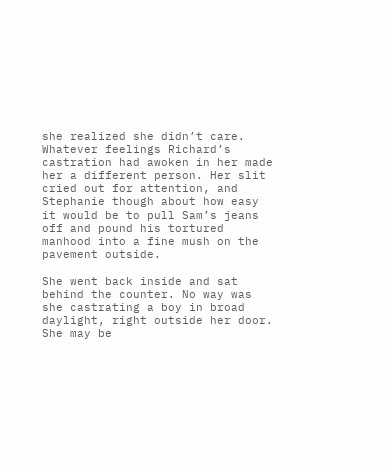she realized she didn’t care. Whatever feelings Richard’s castration had awoken in her made her a different person. Her slit cried out for attention, and Stephanie though about how easy it would be to pull Sam’s jeans off and pound his tortured manhood into a fine mush on the pavement outside.

She went back inside and sat behind the counter. No way was she castrating a boy in broad daylight, right outside her door. She may be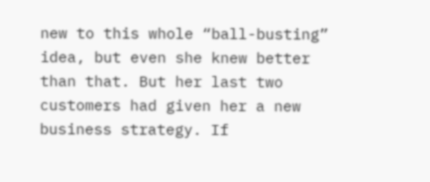new to this whole “ball-busting” idea, but even she knew better than that. But her last two customers had given her a new business strategy. If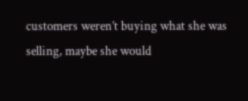customers weren’t buying what she was selling, maybe she would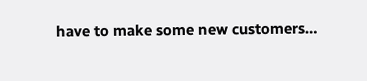have to make some new customers…